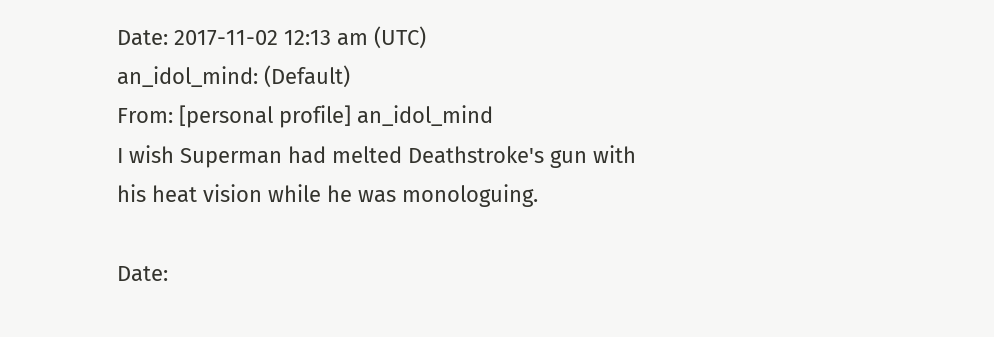Date: 2017-11-02 12:13 am (UTC)
an_idol_mind: (Default)
From: [personal profile] an_idol_mind
I wish Superman had melted Deathstroke's gun with his heat vision while he was monologuing.

Date: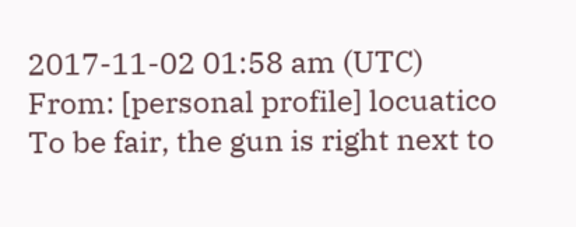2017-11-02 01:58 am (UTC)
From: [personal profile] locuatico
To be fair, the gun is right next to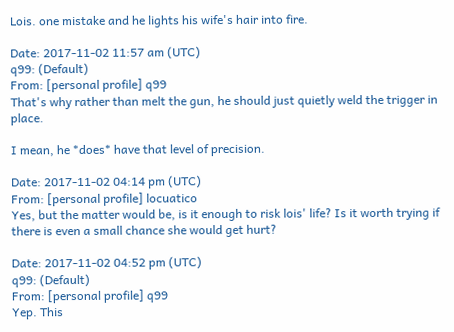Lois. one mistake and he lights his wife's hair into fire.

Date: 2017-11-02 11:57 am (UTC)
q99: (Default)
From: [personal profile] q99
That's why rather than melt the gun, he should just quietly weld the trigger in place.

I mean, he *does* have that level of precision.

Date: 2017-11-02 04:14 pm (UTC)
From: [personal profile] locuatico
Yes, but the matter would be, is it enough to risk lois' life? Is it worth trying if there is even a small chance she would get hurt?

Date: 2017-11-02 04:52 pm (UTC)
q99: (Default)
From: [personal profile] q99
Yep. This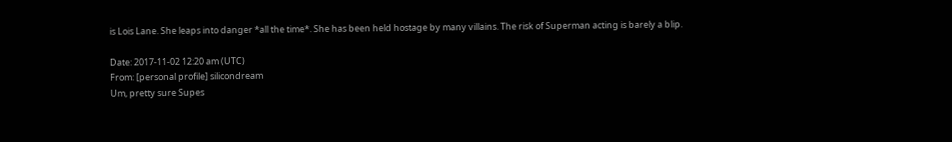is Lois Lane. She leaps into danger *all the time*. She has been held hostage by many villains. The risk of Superman acting is barely a blip.

Date: 2017-11-02 12:20 am (UTC)
From: [personal profile] silicondream
Um, pretty sure Supes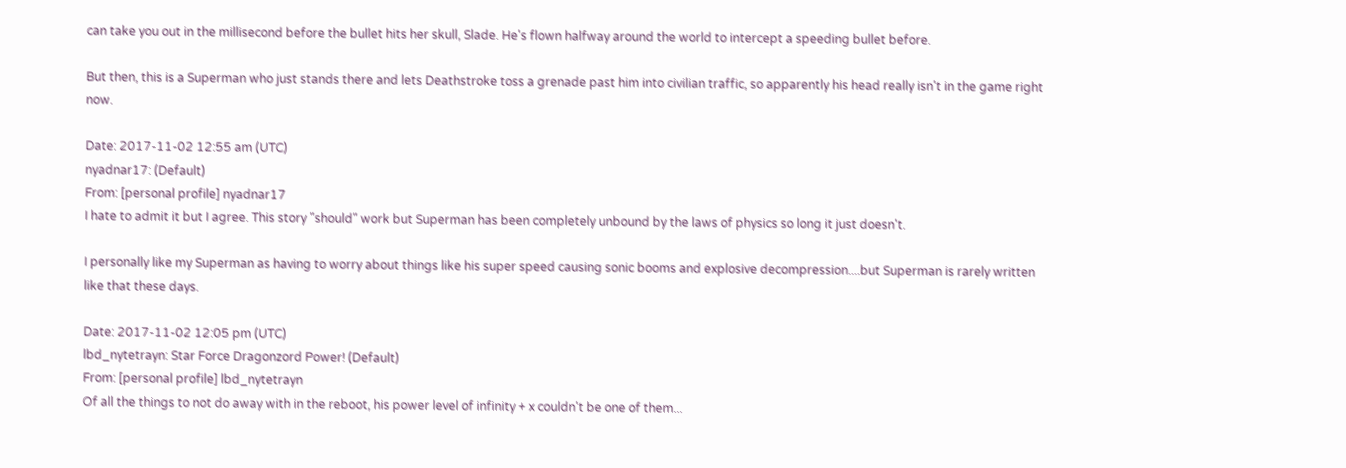can take you out in the millisecond before the bullet hits her skull, Slade. He's flown halfway around the world to intercept a speeding bullet before.

But then, this is a Superman who just stands there and lets Deathstroke toss a grenade past him into civilian traffic, so apparently his head really isn't in the game right now.

Date: 2017-11-02 12:55 am (UTC)
nyadnar17: (Default)
From: [personal profile] nyadnar17
I hate to admit it but I agree. This story "should" work but Superman has been completely unbound by the laws of physics so long it just doesn't.

I personally like my Superman as having to worry about things like his super speed causing sonic booms and explosive decompression....but Superman is rarely written like that these days.

Date: 2017-11-02 12:05 pm (UTC)
lbd_nytetrayn: Star Force Dragonzord Power! (Default)
From: [personal profile] lbd_nytetrayn
Of all the things to not do away with in the reboot, his power level of infinity + x couldn't be one of them...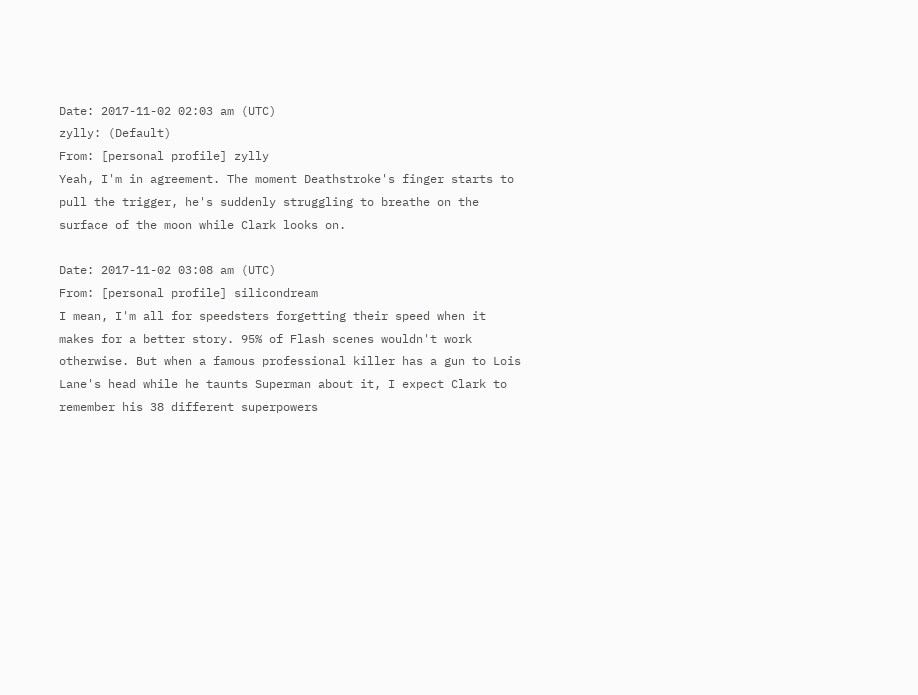Date: 2017-11-02 02:03 am (UTC)
zylly: (Default)
From: [personal profile] zylly
Yeah, I'm in agreement. The moment Deathstroke's finger starts to pull the trigger, he's suddenly struggling to breathe on the surface of the moon while Clark looks on.

Date: 2017-11-02 03:08 am (UTC)
From: [personal profile] silicondream
I mean, I'm all for speedsters forgetting their speed when it makes for a better story. 95% of Flash scenes wouldn't work otherwise. But when a famous professional killer has a gun to Lois Lane's head while he taunts Superman about it, I expect Clark to remember his 38 different superpowers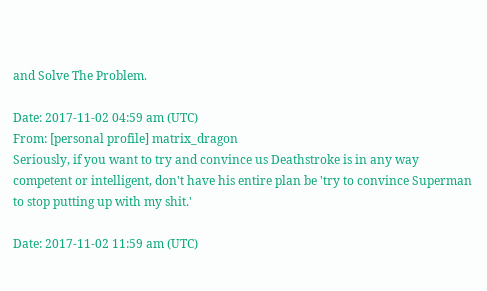and Solve The Problem.

Date: 2017-11-02 04:59 am (UTC)
From: [personal profile] matrix_dragon
Seriously, if you want to try and convince us Deathstroke is in any way competent or intelligent, don't have his entire plan be 'try to convince Superman to stop putting up with my shit.'

Date: 2017-11-02 11:59 am (UTC)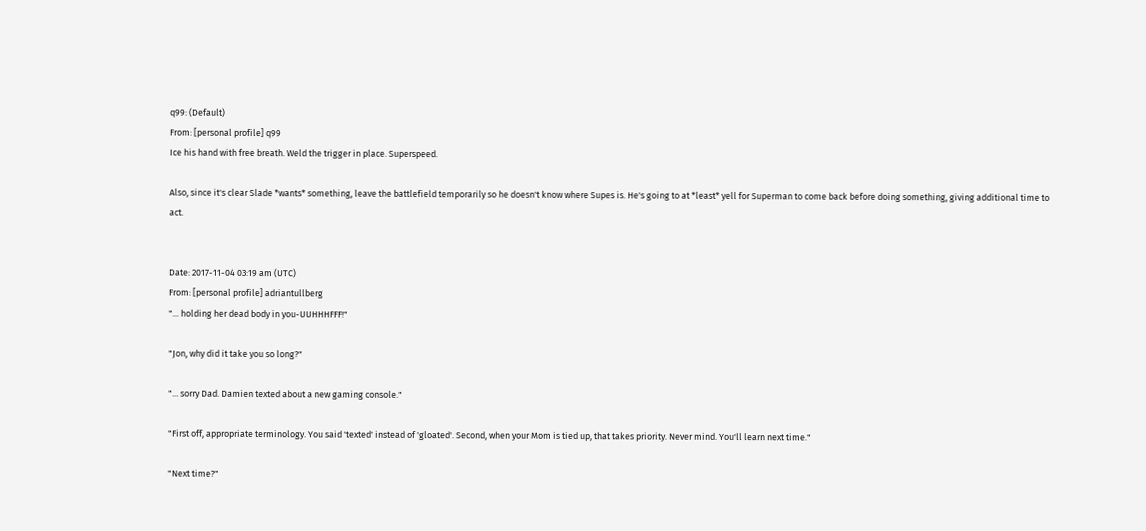q99: (Default)
From: [personal profile] q99
Ice his hand with free breath. Weld the trigger in place. Superspeed.

Also, since it's clear Slade *wants* something, leave the battlefield temporarily so he doesn't know where Supes is. He's going to at *least* yell for Superman to come back before doing something, giving additional time to act.


Date: 2017-11-04 03:19 am (UTC)
From: [personal profile] adriantullberg
"... holding her dead body in you-UUHHHFFF!"

"Jon, why did it take you so long?"

"... sorry Dad. Damien texted about a new gaming console."

"First off, appropriate terminology. You said 'texted' instead of 'gloated'. Second, when your Mom is tied up, that takes priority. Never mind. You'll learn next time."

"Next time?"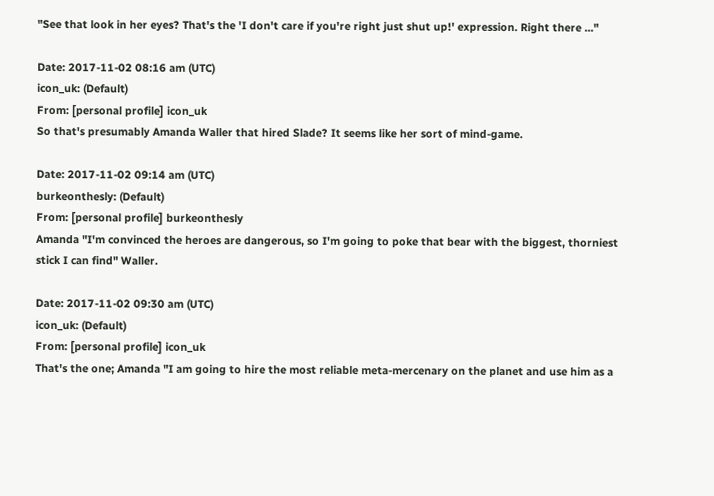"See that look in her eyes? That's the 'I don't care if you're right just shut up!' expression. Right there ..."

Date: 2017-11-02 08:16 am (UTC)
icon_uk: (Default)
From: [personal profile] icon_uk
So that's presumably Amanda Waller that hired Slade? It seems like her sort of mind-game.

Date: 2017-11-02 09:14 am (UTC)
burkeonthesly: (Default)
From: [personal profile] burkeonthesly
Amanda "I'm convinced the heroes are dangerous, so I'm going to poke that bear with the biggest, thorniest stick I can find" Waller.

Date: 2017-11-02 09:30 am (UTC)
icon_uk: (Default)
From: [personal profile] icon_uk
That's the one; Amanda "I am going to hire the most reliable meta-mercenary on the planet and use him as a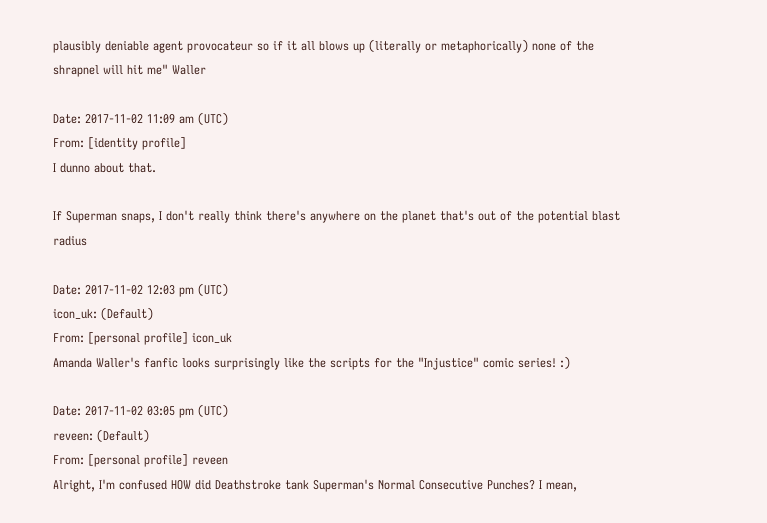plausibly deniable agent provocateur so if it all blows up (literally or metaphorically) none of the shrapnel will hit me" Waller

Date: 2017-11-02 11:09 am (UTC)
From: [identity profile]
I dunno about that.

If Superman snaps, I don't really think there's anywhere on the planet that's out of the potential blast radius

Date: 2017-11-02 12:03 pm (UTC)
icon_uk: (Default)
From: [personal profile] icon_uk
Amanda Waller's fanfic looks surprisingly like the scripts for the "Injustice" comic series! :)

Date: 2017-11-02 03:05 pm (UTC)
reveen: (Default)
From: [personal profile] reveen
Alright, I'm confused HOW did Deathstroke tank Superman's Normal Consecutive Punches? I mean,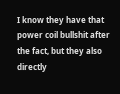I know they have that power coil bullshit after the fact, but they also directly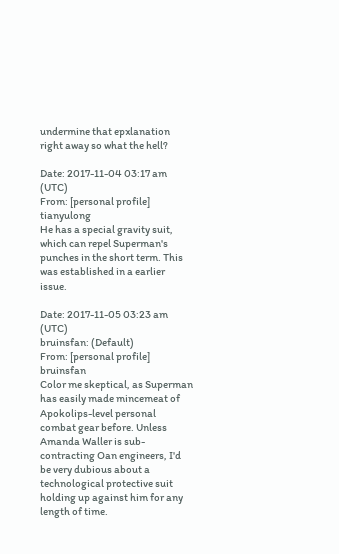undermine that epxlanation right away so what the hell?

Date: 2017-11-04 03:17 am (UTC)
From: [personal profile] tianyulong
He has a special gravity suit, which can repel Superman's punches in the short term. This was established in a earlier issue.

Date: 2017-11-05 03:23 am (UTC)
bruinsfan: (Default)
From: [personal profile] bruinsfan
Color me skeptical, as Superman has easily made mincemeat of Apokolips-level personal combat gear before. Unless Amanda Waller is sub-contracting Oan engineers, I'd be very dubious about a technological protective suit holding up against him for any length of time.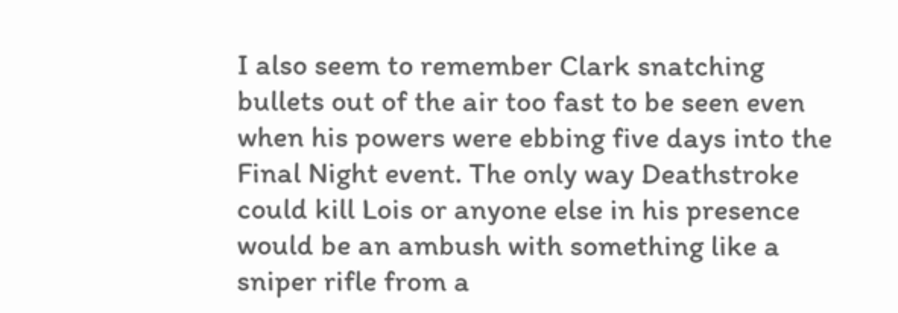I also seem to remember Clark snatching bullets out of the air too fast to be seen even when his powers were ebbing five days into the Final Night event. The only way Deathstroke could kill Lois or anyone else in his presence would be an ambush with something like a sniper rifle from a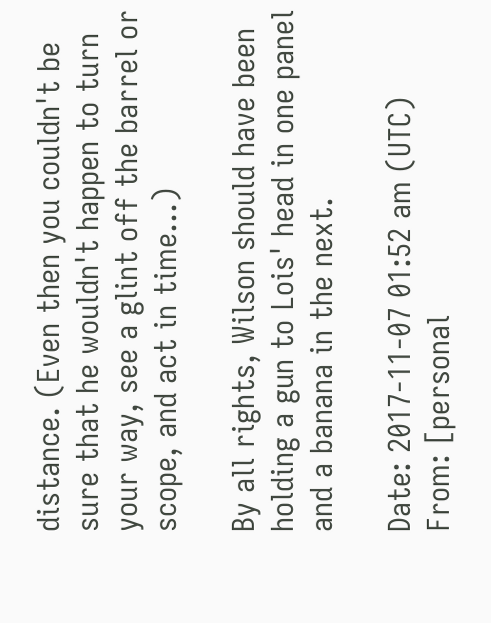distance. (Even then you couldn't be sure that he wouldn't happen to turn your way, see a glint off the barrel or scope, and act in time...)

By all rights, Wilson should have been holding a gun to Lois' head in one panel and a banana in the next.

Date: 2017-11-07 01:52 am (UTC)
From: [personal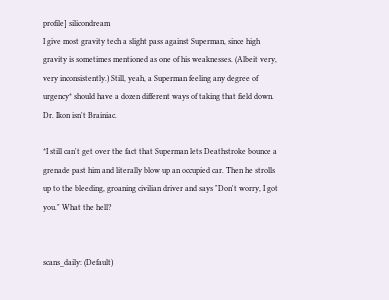profile] silicondream
I give most gravity tech a slight pass against Superman, since high gravity is sometimes mentioned as one of his weaknesses. (Albeit very, very inconsistently.) Still, yeah, a Superman feeling any degree of urgency* should have a dozen different ways of taking that field down. Dr. Ikon isn't Brainiac.

*I still can't get over the fact that Superman lets Deathstroke bounce a grenade past him and literally blow up an occupied car. Then he strolls up to the bleeding, groaning civilian driver and says "Don't worry, I got you." What the hell?


scans_daily: (Default)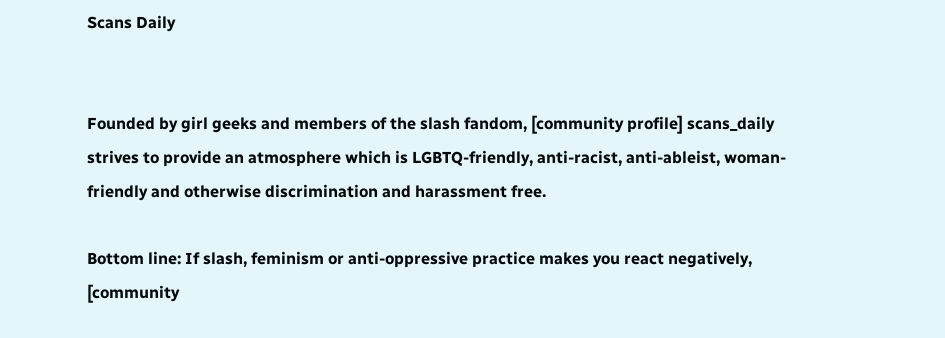Scans Daily


Founded by girl geeks and members of the slash fandom, [community profile] scans_daily strives to provide an atmosphere which is LGBTQ-friendly, anti-racist, anti-ableist, woman-friendly and otherwise discrimination and harassment free.

Bottom line: If slash, feminism or anti-oppressive practice makes you react negatively, [community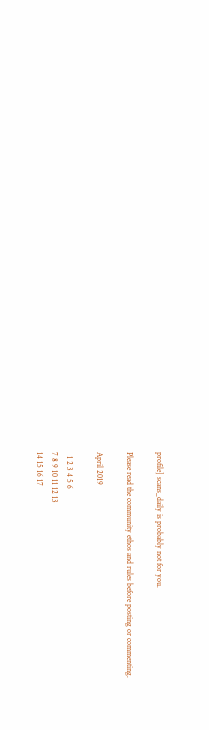profile] scans_daily is probably not for you.

Please read the community ethos and rules before posting or commenting.

April 2019

  1 2 3 4 5 6
7 8 9 10 11 12 13
14 15 16 17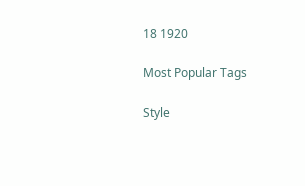18 1920

Most Popular Tags

Style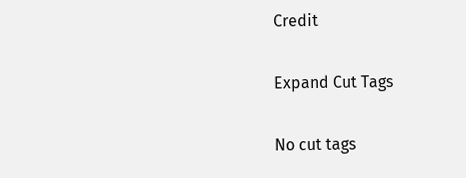Credit

Expand Cut Tags

No cut tags